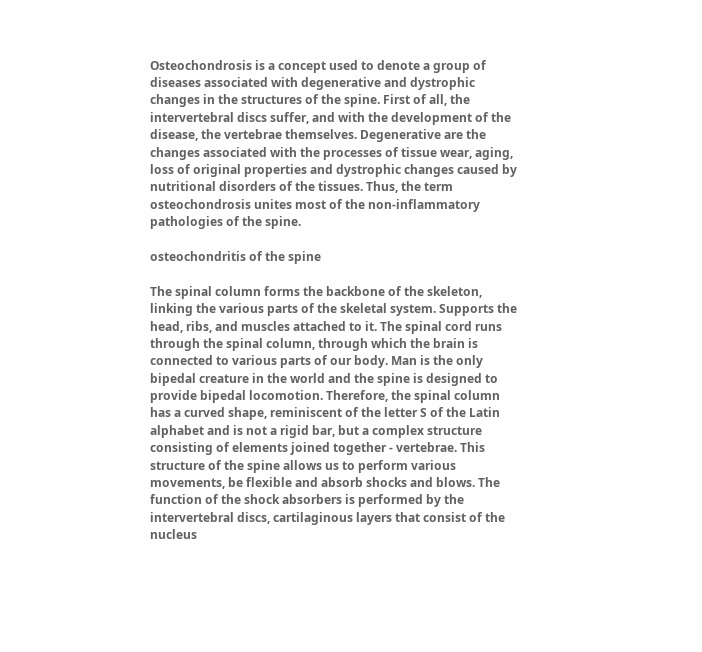Osteochondrosis is a concept used to denote a group of diseases associated with degenerative and dystrophic changes in the structures of the spine. First of all, the intervertebral discs suffer, and with the development of the disease, the vertebrae themselves. Degenerative are the changes associated with the processes of tissue wear, aging, loss of original properties and dystrophic changes caused by nutritional disorders of the tissues. Thus, the term osteochondrosis unites most of the non-inflammatory pathologies of the spine.

osteochondritis of the spine

The spinal column forms the backbone of the skeleton, linking the various parts of the skeletal system. Supports the head, ribs, and muscles attached to it. The spinal cord runs through the spinal column, through which the brain is connected to various parts of our body. Man is the only bipedal creature in the world and the spine is designed to provide bipedal locomotion. Therefore, the spinal column has a curved shape, reminiscent of the letter S of the Latin alphabet and is not a rigid bar, but a complex structure consisting of elements joined together - vertebrae. This structure of the spine allows us to perform various movements, be flexible and absorb shocks and blows. The function of the shock absorbers is performed by the intervertebral discs, cartilaginous layers that consist of the nucleus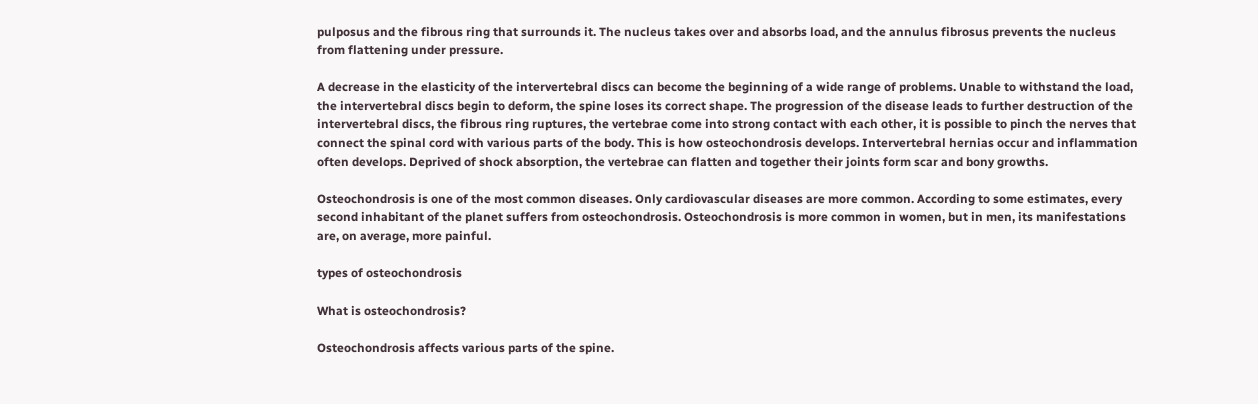pulposus and the fibrous ring that surrounds it. The nucleus takes over and absorbs load, and the annulus fibrosus prevents the nucleus from flattening under pressure.

A decrease in the elasticity of the intervertebral discs can become the beginning of a wide range of problems. Unable to withstand the load, the intervertebral discs begin to deform, the spine loses its correct shape. The progression of the disease leads to further destruction of the intervertebral discs, the fibrous ring ruptures, the vertebrae come into strong contact with each other, it is possible to pinch the nerves that connect the spinal cord with various parts of the body. This is how osteochondrosis develops. Intervertebral hernias occur and inflammation often develops. Deprived of shock absorption, the vertebrae can flatten and together their joints form scar and bony growths.

Osteochondrosis is one of the most common diseases. Only cardiovascular diseases are more common. According to some estimates, every second inhabitant of the planet suffers from osteochondrosis. Osteochondrosis is more common in women, but in men, its manifestations are, on average, more painful.

types of osteochondrosis

What is osteochondrosis?

Osteochondrosis affects various parts of the spine.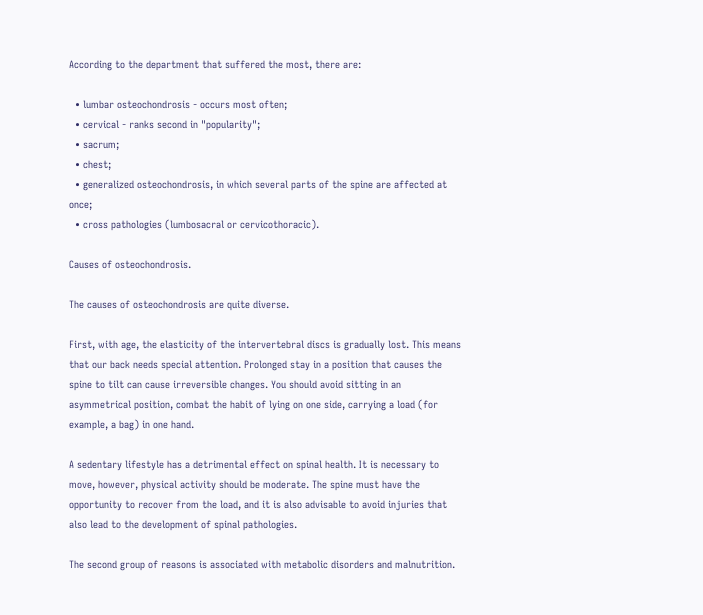According to the department that suffered the most, there are:

  • lumbar osteochondrosis - occurs most often;
  • cervical - ranks second in "popularity";
  • sacrum;
  • chest;
  • generalized osteochondrosis, in which several parts of the spine are affected at once;
  • cross pathologies (lumbosacral or cervicothoracic).

Causes of osteochondrosis.

The causes of osteochondrosis are quite diverse.

First, with age, the elasticity of the intervertebral discs is gradually lost. This means that our back needs special attention. Prolonged stay in a position that causes the spine to tilt can cause irreversible changes. You should avoid sitting in an asymmetrical position, combat the habit of lying on one side, carrying a load (for example, a bag) in one hand.

A sedentary lifestyle has a detrimental effect on spinal health. It is necessary to move, however, physical activity should be moderate. The spine must have the opportunity to recover from the load, and it is also advisable to avoid injuries that also lead to the development of spinal pathologies.

The second group of reasons is associated with metabolic disorders and malnutrition.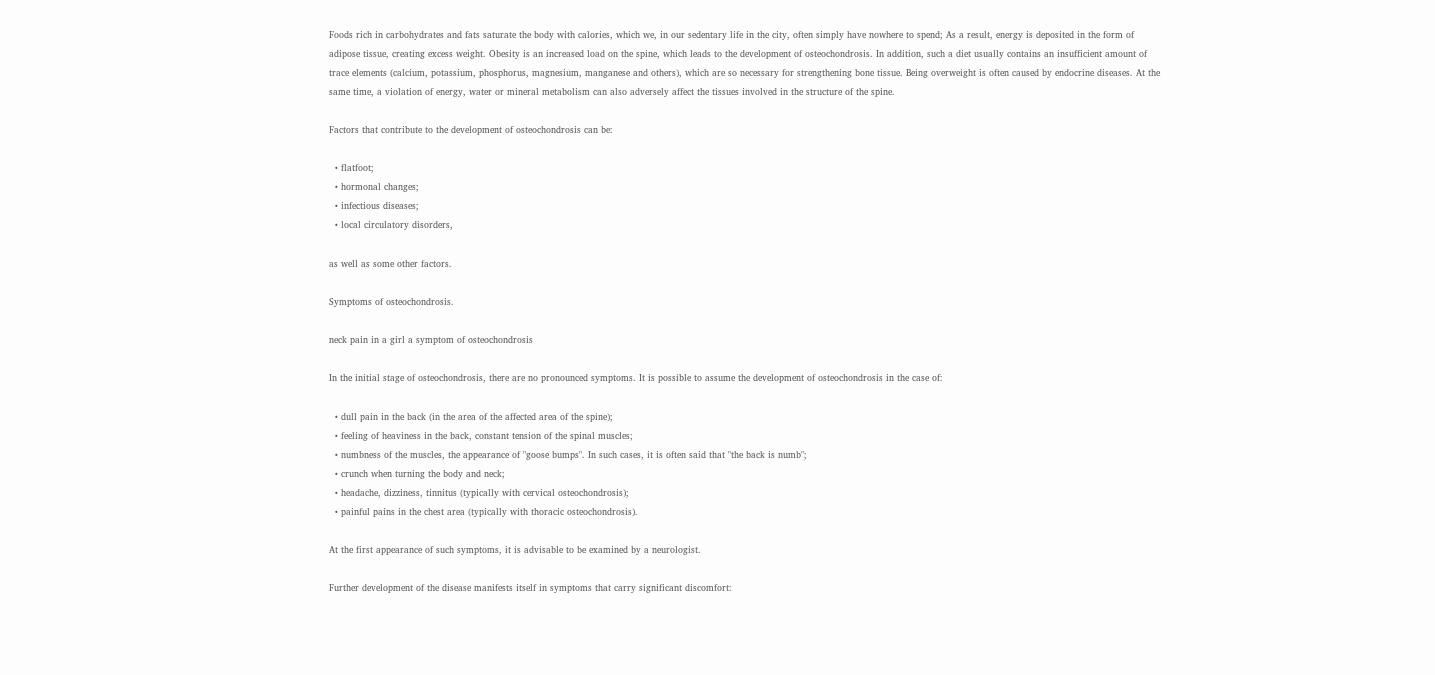Foods rich in carbohydrates and fats saturate the body with calories, which we, in our sedentary life in the city, often simply have nowhere to spend; As a result, energy is deposited in the form of adipose tissue, creating excess weight. Obesity is an increased load on the spine, which leads to the development of osteochondrosis. In addition, such a diet usually contains an insufficient amount of trace elements (calcium, potassium, phosphorus, magnesium, manganese and others), which are so necessary for strengthening bone tissue. Being overweight is often caused by endocrine diseases. At the same time, a violation of energy, water or mineral metabolism can also adversely affect the tissues involved in the structure of the spine.

Factors that contribute to the development of osteochondrosis can be:

  • flatfoot;
  • hormonal changes;
  • infectious diseases;
  • local circulatory disorders,

as well as some other factors.

Symptoms of osteochondrosis.

neck pain in a girl a symptom of osteochondrosis

In the initial stage of osteochondrosis, there are no pronounced symptoms. It is possible to assume the development of osteochondrosis in the case of:

  • dull pain in the back (in the area of the affected area of the spine);
  • feeling of heaviness in the back, constant tension of the spinal muscles;
  • numbness of the muscles, the appearance of "goose bumps". In such cases, it is often said that "the back is numb";
  • crunch when turning the body and neck;
  • headache, dizziness, tinnitus (typically with cervical osteochondrosis);
  • painful pains in the chest area (typically with thoracic osteochondrosis).

At the first appearance of such symptoms, it is advisable to be examined by a neurologist.

Further development of the disease manifests itself in symptoms that carry significant discomfort: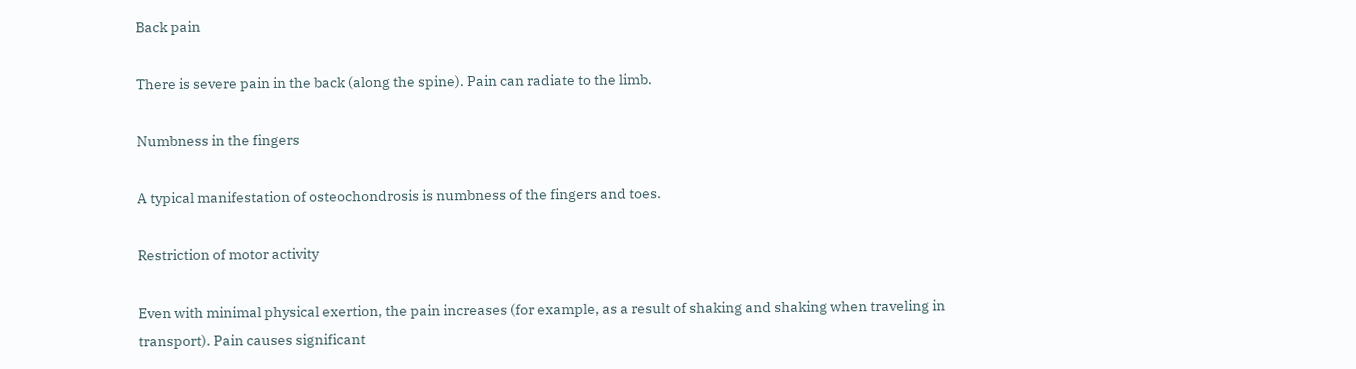Back pain

There is severe pain in the back (along the spine). Pain can radiate to the limb.

Numbness in the fingers

A typical manifestation of osteochondrosis is numbness of the fingers and toes.

Restriction of motor activity

Even with minimal physical exertion, the pain increases (for example, as a result of shaking and shaking when traveling in transport). Pain causes significant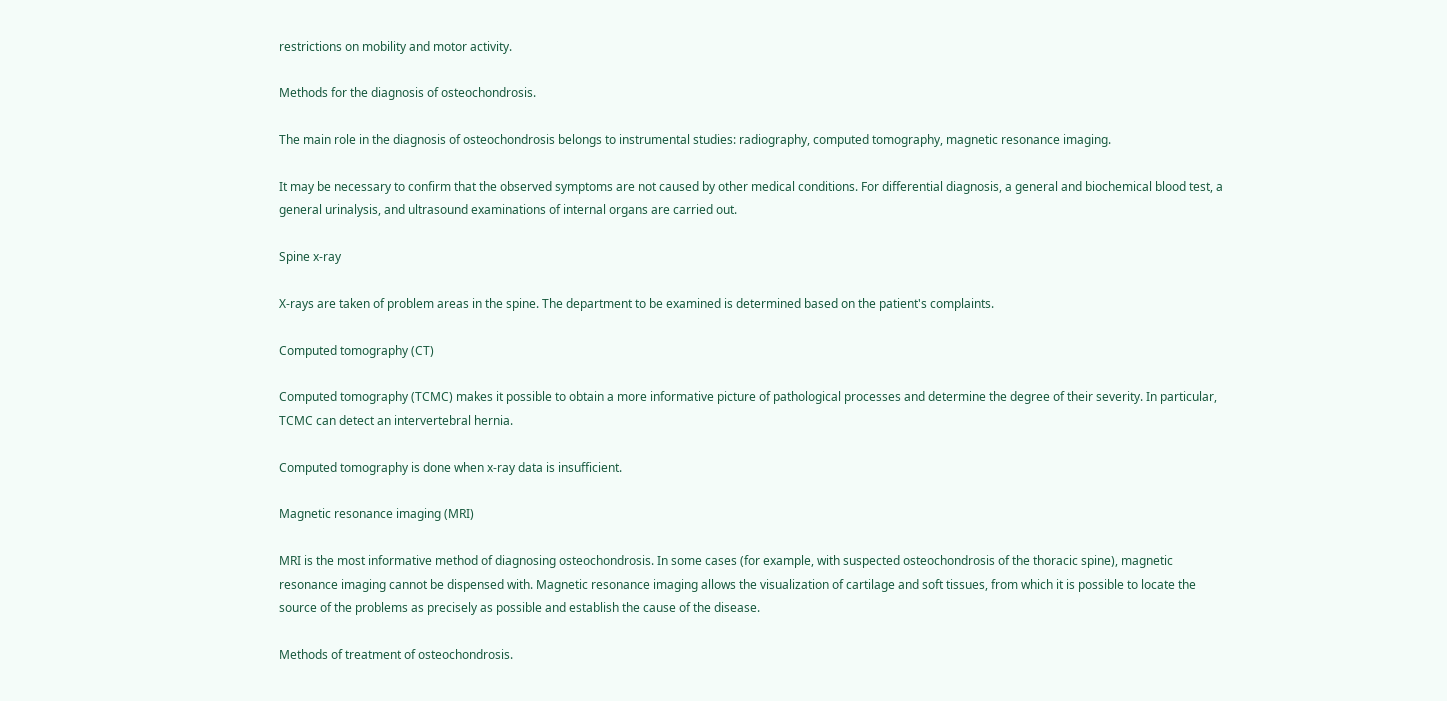restrictions on mobility and motor activity.

Methods for the diagnosis of osteochondrosis.

The main role in the diagnosis of osteochondrosis belongs to instrumental studies: radiography, computed tomography, magnetic resonance imaging.

It may be necessary to confirm that the observed symptoms are not caused by other medical conditions. For differential diagnosis, a general and biochemical blood test, a general urinalysis, and ultrasound examinations of internal organs are carried out.

Spine x-ray

X-rays are taken of problem areas in the spine. The department to be examined is determined based on the patient's complaints.

Computed tomography (CT)

Computed tomography (TCMC) makes it possible to obtain a more informative picture of pathological processes and determine the degree of their severity. In particular, TCMC can detect an intervertebral hernia.

Computed tomography is done when x-ray data is insufficient.

Magnetic resonance imaging (MRI)

MRI is the most informative method of diagnosing osteochondrosis. In some cases (for example, with suspected osteochondrosis of the thoracic spine), magnetic resonance imaging cannot be dispensed with. Magnetic resonance imaging allows the visualization of cartilage and soft tissues, from which it is possible to locate the source of the problems as precisely as possible and establish the cause of the disease.

Methods of treatment of osteochondrosis.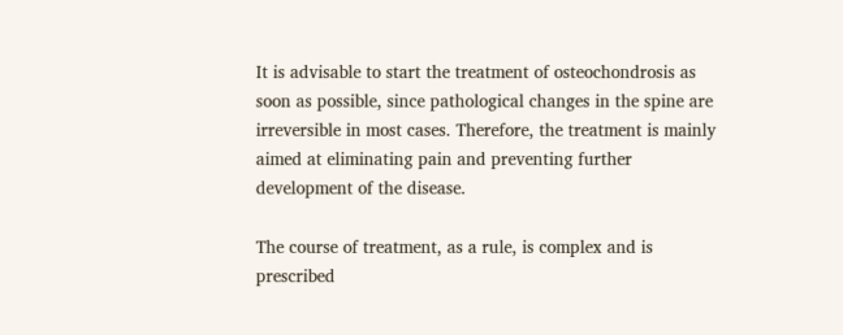It is advisable to start the treatment of osteochondrosis as soon as possible, since pathological changes in the spine are irreversible in most cases. Therefore, the treatment is mainly aimed at eliminating pain and preventing further development of the disease.

The course of treatment, as a rule, is complex and is prescribed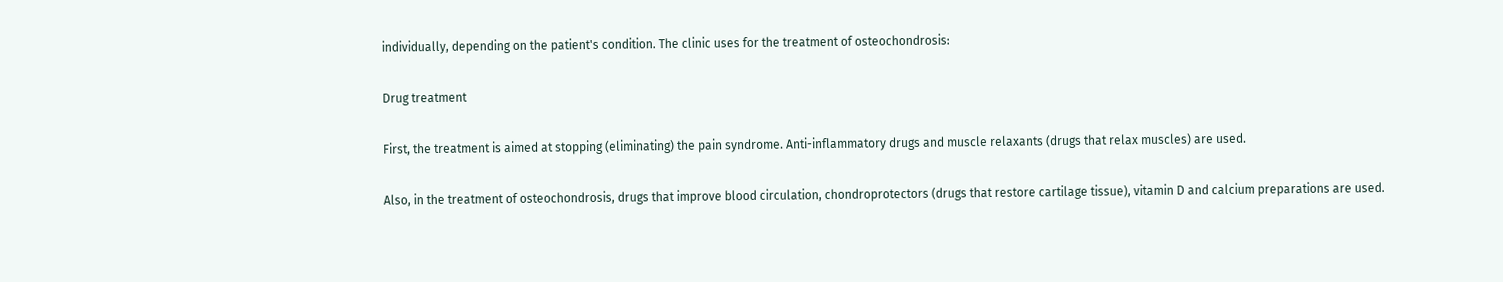individually, depending on the patient's condition. The clinic uses for the treatment of osteochondrosis:

Drug treatment

First, the treatment is aimed at stopping (eliminating) the pain syndrome. Anti-inflammatory drugs and muscle relaxants (drugs that relax muscles) are used.

Also, in the treatment of osteochondrosis, drugs that improve blood circulation, chondroprotectors (drugs that restore cartilage tissue), vitamin D and calcium preparations are used.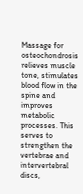Massage for osteochondrosis relieves muscle tone, stimulates blood flow in the spine and improves metabolic processes. This serves to strengthen the vertebrae and intervertebral discs,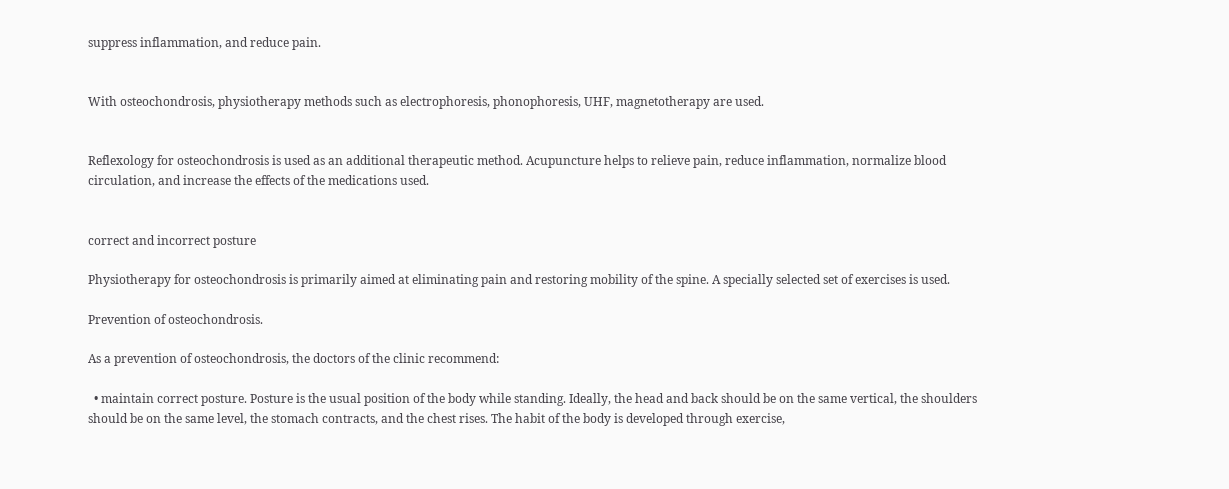suppress inflammation, and reduce pain.


With osteochondrosis, physiotherapy methods such as electrophoresis, phonophoresis, UHF, magnetotherapy are used.


Reflexology for osteochondrosis is used as an additional therapeutic method. Acupuncture helps to relieve pain, reduce inflammation, normalize blood circulation, and increase the effects of the medications used.


correct and incorrect posture

Physiotherapy for osteochondrosis is primarily aimed at eliminating pain and restoring mobility of the spine. A specially selected set of exercises is used.

Prevention of osteochondrosis.

As a prevention of osteochondrosis, the doctors of the clinic recommend:

  • maintain correct posture. Posture is the usual position of the body while standing. Ideally, the head and back should be on the same vertical, the shoulders should be on the same level, the stomach contracts, and the chest rises. The habit of the body is developed through exercise,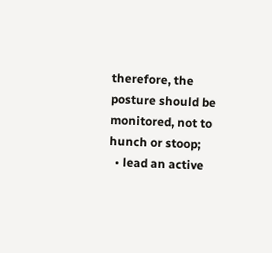therefore, the posture should be monitored, not to hunch or stoop;
  • lead an active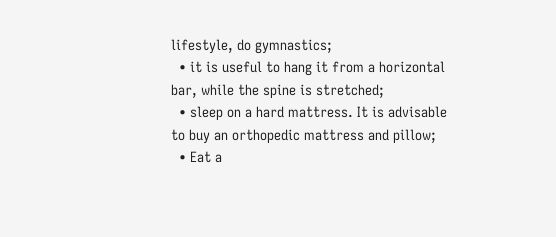lifestyle, do gymnastics;
  • it is useful to hang it from a horizontal bar, while the spine is stretched;
  • sleep on a hard mattress. It is advisable to buy an orthopedic mattress and pillow;
  • Eat a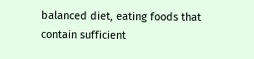balanced diet, eating foods that contain sufficient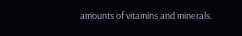amounts of vitamins and minerals.